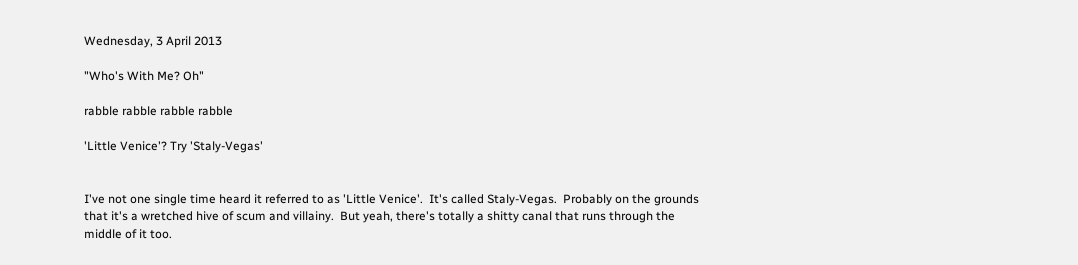Wednesday, 3 April 2013

"Who's With Me? Oh"

rabble rabble rabble rabble

'Little Venice'? Try 'Staly-Vegas'


I've not one single time heard it referred to as 'Little Venice'.  It's called Staly-Vegas.  Probably on the grounds that it's a wretched hive of scum and villainy.  But yeah, there's totally a shitty canal that runs through the middle of it too.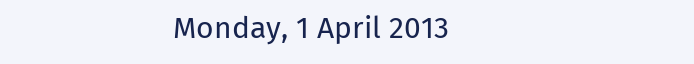Monday, 1 April 2013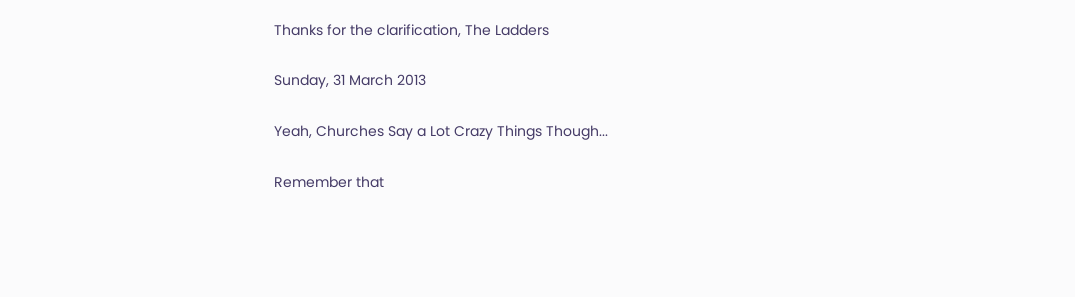Thanks for the clarification, The Ladders

Sunday, 31 March 2013

Yeah, Churches Say a Lot Crazy Things Though...

Remember that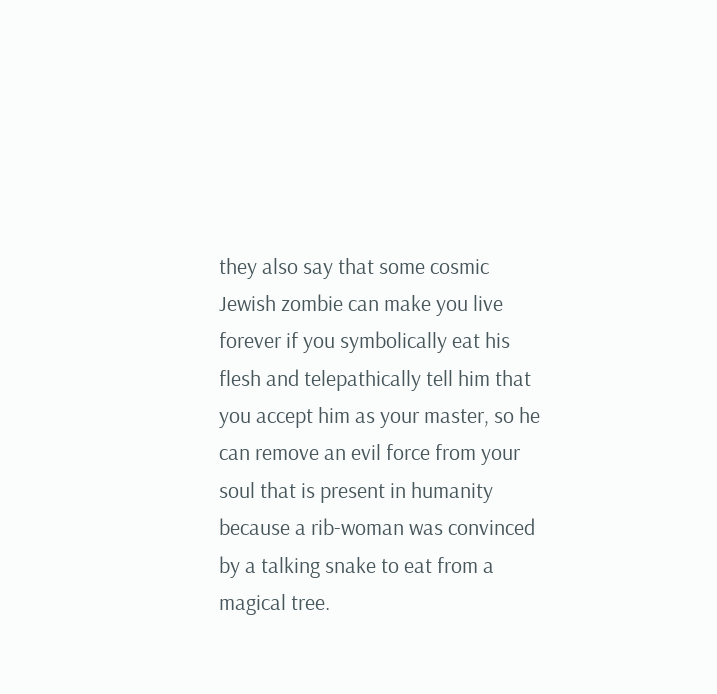they also say that some cosmic Jewish zombie can make you live forever if you symbolically eat his flesh and telepathically tell him that you accept him as your master, so he can remove an evil force from your soul that is present in humanity because a rib-woman was convinced by a talking snake to eat from a magical tree.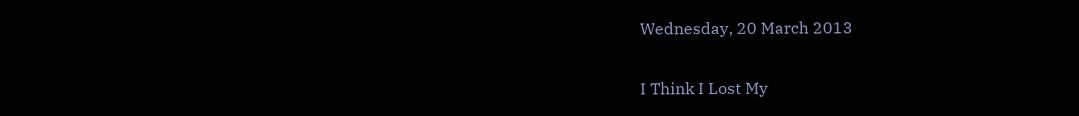Wednesday, 20 March 2013

I Think I Lost My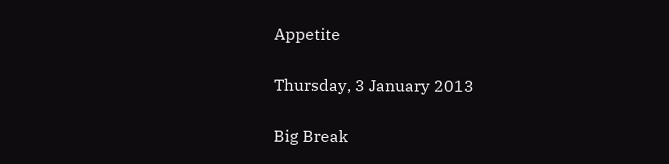Appetite

Thursday, 3 January 2013

Big Break